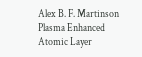Alex B. F. Martinson Plasma Enhanced Atomic Layer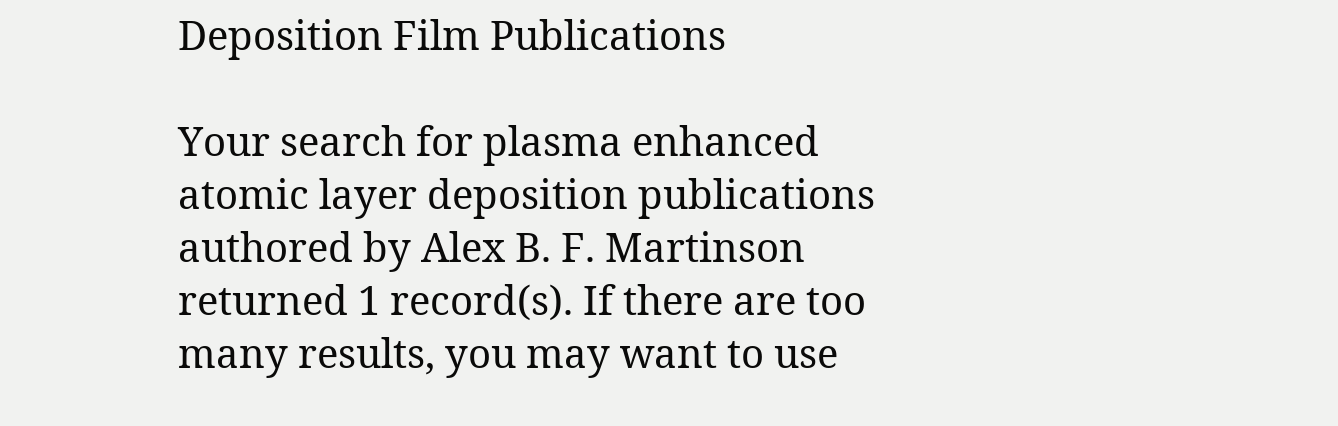Deposition Film Publications

Your search for plasma enhanced atomic layer deposition publications authored by Alex B. F. Martinson returned 1 record(s). If there are too many results, you may want to use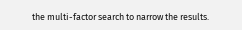the multi-factor search to narrow the results.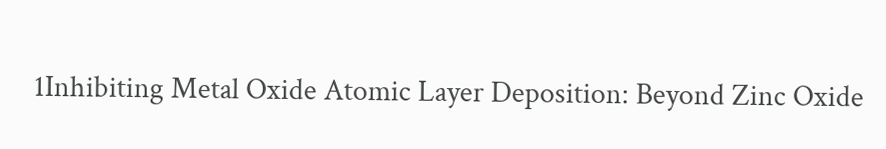1Inhibiting Metal Oxide Atomic Layer Deposition: Beyond Zinc Oxide